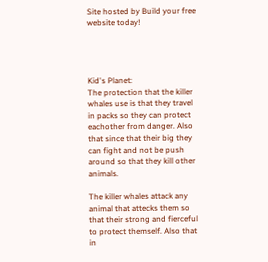Site hosted by Build your free website today!




Kid's Planet:
The protection that the killer whales use is that they travel in packs so they can protect eachother from danger. Also that since that their big they can fight and not be push around so that they kill other animals.

The killer whales attack any animal that attecks them so that their strong and fierceful to protect themself. Also that in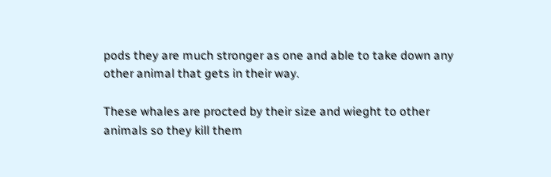pods they are much stronger as one and able to take down any other animal that gets in their way.

These whales are procted by their size and wieght to other animals so they kill them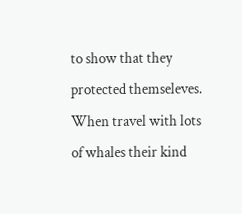to show that they protected themseleves. When travel with lots of whales their kind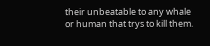their unbeatable to any whale or human that trys to kill them.